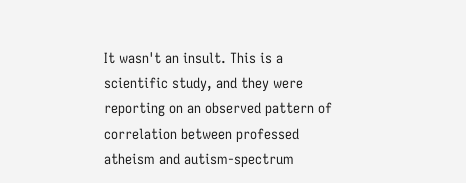It wasn't an insult. This is a scientific study, and they were reporting on an observed pattern of correlation between professed atheism and autism-spectrum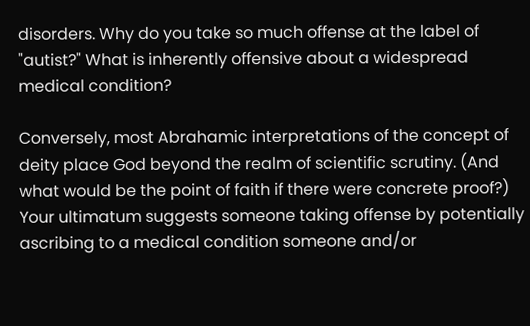disorders. Why do you take so much offense at the label of "autist?" What is inherently offensive about a widespread medical condition?

Conversely, most Abrahamic interpretations of the concept of deity place God beyond the realm of scientific scrutiny. (And what would be the point of faith if there were concrete proof?) Your ultimatum suggests someone taking offense by potentially ascribing to a medical condition someone and/or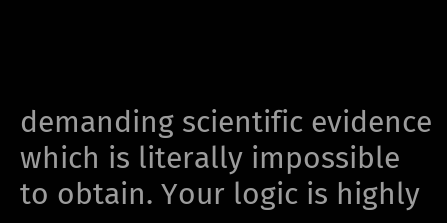demanding scientific evidence which is literally impossible to obtain. Your logic is highly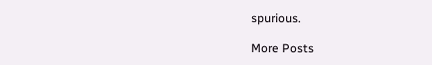spurious.

More Posts